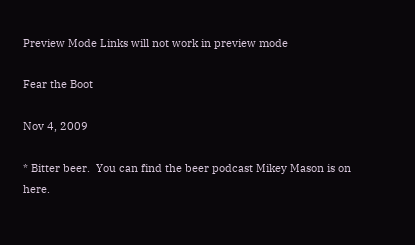Preview Mode Links will not work in preview mode

Fear the Boot

Nov 4, 2009

* Bitter beer.  You can find the beer podcast Mikey Mason is on here.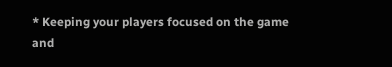* Keeping your players focused on the game and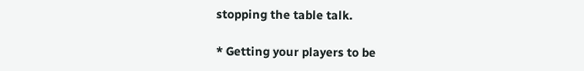stopping the table talk.

* Getting your players to be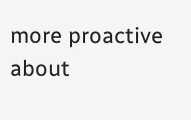more proactive about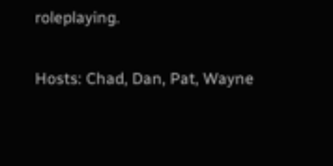roleplaying.

Hosts: Chad, Dan, Pat, Wayne